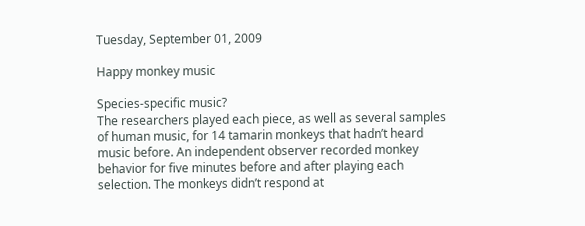Tuesday, September 01, 2009

Happy monkey music

Species-specific music?
The researchers played each piece, as well as several samples of human music, for 14 tamarin monkeys that hadn’t heard music before. An independent observer recorded monkey behavior for five minutes before and after playing each selection. The monkeys didn’t respond at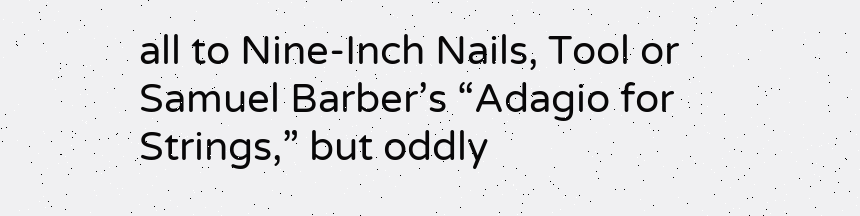all to Nine-Inch Nails, Tool or Samuel Barber’s “Adagio for Strings,” but oddly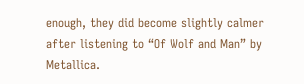enough, they did become slightly calmer after listening to “Of Wolf and Man” by Metallica.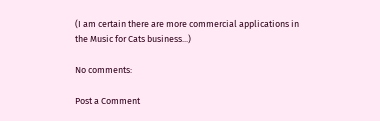(I am certain there are more commercial applications in the Music for Cats business...)

No comments:

Post a Comment